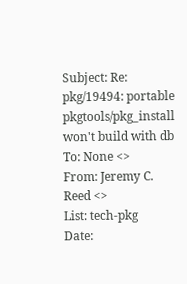Subject: Re: pkg/19494: portable pkgtools/pkg_install won't build with db
To: None <>
From: Jeremy C. Reed <>
List: tech-pkg
Date: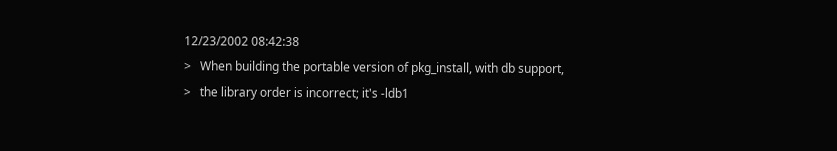12/23/2002 08:42:38
>   When building the portable version of pkg_install, with db support,
>   the library order is incorrect; it's -ldb1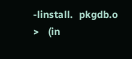-linstall.  pkgdb.o
>   (in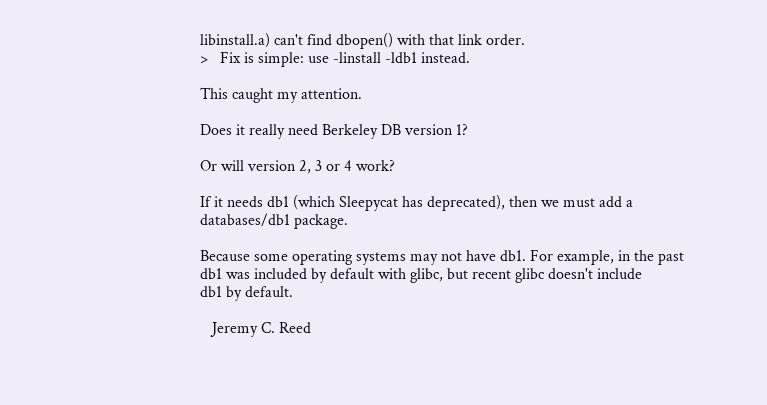libinstall.a) can't find dbopen() with that link order.
>   Fix is simple: use -linstall -ldb1 instead.

This caught my attention.

Does it really need Berkeley DB version 1?

Or will version 2, 3 or 4 work?

If it needs db1 (which Sleepycat has deprecated), then we must add a
databases/db1 package.

Because some operating systems may not have db1. For example, in the past
db1 was included by default with glibc, but recent glibc doesn't include
db1 by default.

   Jeremy C. Reed